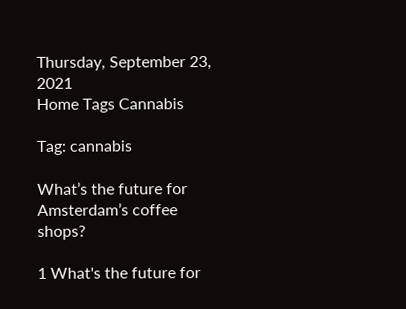Thursday, September 23, 2021
Home Tags Cannabis

Tag: cannabis

What’s the future for Amsterdam’s coffee shops?

1 What's the future for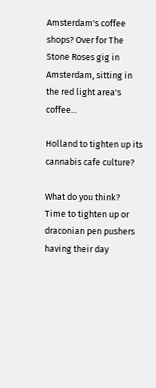Amsterdam's coffee shops? Over for The Stone Roses gig in Amsterdam, sitting in the red light area's coffee...

Holland to tighten up its cannabis cafe culture?

What do you think? Time to tighten up or draconian pen pushers having their day